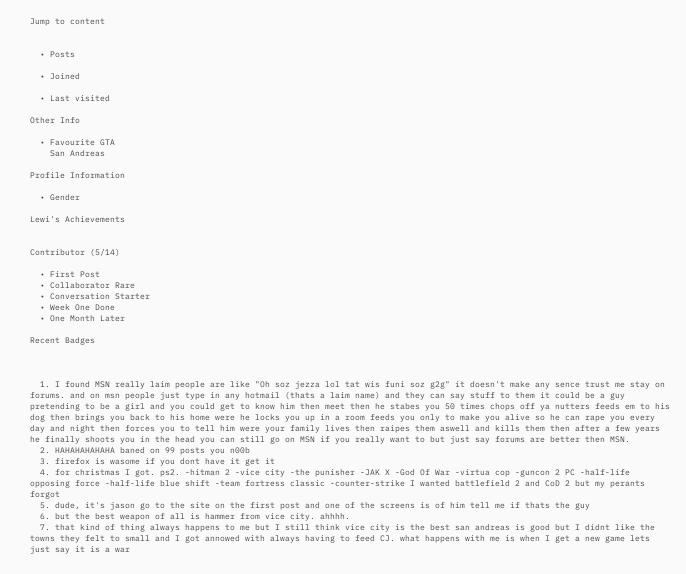Jump to content


  • Posts

  • Joined

  • Last visited

Other Info

  • Favourite GTA
    San Andreas

Profile Information

  • Gender

Lewi's Achievements


Contributor (5/14)

  • First Post
  • Collaborator Rare
  • Conversation Starter
  • Week One Done
  • One Month Later

Recent Badges



  1. I found MSN really laim people are like "Oh soz jezza lol tat wis funi soz g2g" it doesn't make any sence trust me stay on forums. and on msn people just type in any hotmail (thats a laim name) and they can say stuff to them it could be a guy pretending to be a girl and you could get to know him then meet then he stabes you 50 times chops off ya nutters feeds em to his dog then brings you back to his home were he locks you up in a room feeds you only to make you alive so he can rape you every day and night then forces you to tell him were your family lives then raipes them aswell and kills them then after a few years he finally shoots you in the head you can still go on MSN if you really want to but just say forums are better then MSN.
  2. HAHAHAHAHAHA baned on 99 posts you n00b
  3. firefox is wasome if you dont have it get it
  4. for christmas I got. ps2. -hitman 2 -vice city -the punisher -JAK X -God Of War -virtua cop -guncon 2 PC -half-life opposing force -half-life blue shift -team fortress classic -counter-strike I wanted battlefield 2 and CoD 2 but my perants forgot
  5. dude, it's jason go to the site on the first post and one of the screens is of him tell me if thats the guy
  6. but the best weapon of all is hammer from vice city. ahhhh.
  7. that kind of thing always happens to me but I still think vice city is the best san andreas is good but I didnt like the towns they felt to small and I got annowed with always having to feed CJ. what happens with me is when I get a new game lets just say it is a war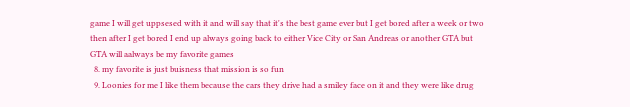game I will get uppsesed with it and will say that it's the best game ever but I get bored after a week or two then after I get bored I end up always going back to either Vice City or San Andreas or another GTA but GTA will aalways be my favorite games
  8. my favorite is just buisness that mission is so fun
  9. Loonies for me I like them because the cars they drive had a smiley face on it and they were like drug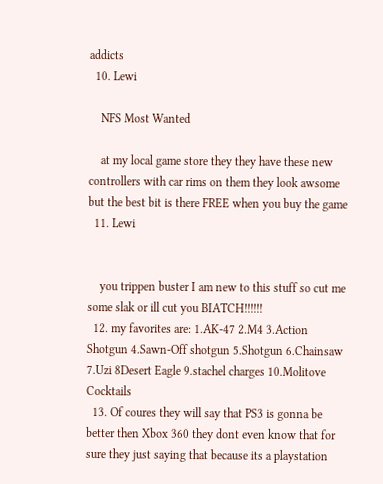addicts
  10. Lewi

    NFS Most Wanted

    at my local game store they they have these new controllers with car rims on them they look awsome but the best bit is there FREE when you buy the game
  11. Lewi


    you trippen buster I am new to this stuff so cut me some slak or ill cut you BIATCH!!!!!!
  12. my favorites are: 1.AK-47 2.M4 3.Action Shotgun 4.Sawn-Off shotgun 5.Shotgun 6.Chainsaw 7.Uzi 8Desert Eagle 9.stachel charges 10.Molitove Cocktails
  13. Of coures they will say that PS3 is gonna be better then Xbox 360 they dont even know that for sure they just saying that because its a playstation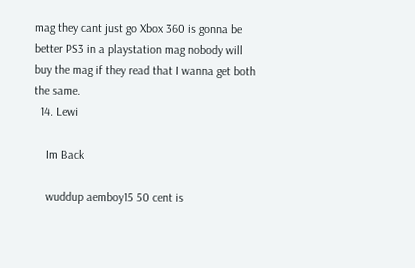mag they cant just go Xbox 360 is gonna be better PS3 in a playstation mag nobody will buy the mag if they read that I wanna get both the same.
  14. Lewi

    Im Back

    wuddup aemboy15 50 cent is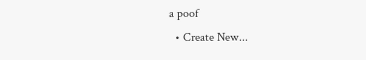a poof
  • Create New...